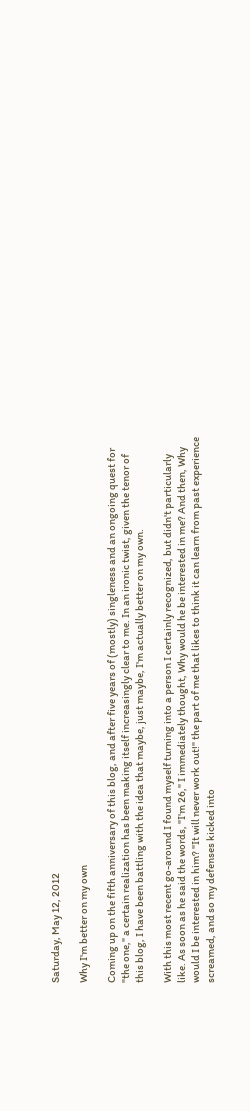Saturday, May 12, 2012

Why I'm better on my own

Coming up on the fifth anniversary of this blog, and after five years of (mostly) singleness and an ongoing quest for "the one," a certain realization has been making itself increasingly clear to me. In an ironic twist, given the tenor of this blog, I have been battling with the idea that maybe, just maybe, I'm actually better on my own.

With this most recent go-around I found myself turning into a person I certainly recognized, but didn't particularly like. As soon as he said the words, "I'm 26," I immediately thought, Why would he be interested in me? And then, Why would I be interested in him? "It will never work out!" the part of me that likes to think it can learn from past experience screamed, and so my defenses kicked into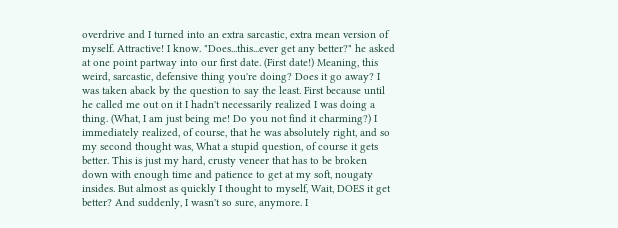overdrive and I turned into an extra sarcastic, extra mean version of myself. Attractive! I know. "Does...this...ever get any better?" he asked at one point partway into our first date. (First date!) Meaning, this weird, sarcastic, defensive thing you're doing? Does it go away? I was taken aback by the question to say the least. First because until he called me out on it I hadn't necessarily realized I was doing a thing. (What, I am just being me! Do you not find it charming?) I immediately realized, of course, that he was absolutely right, and so my second thought was, What a stupid question, of course it gets better. This is just my hard, crusty veneer that has to be broken down with enough time and patience to get at my soft, nougaty insides. But almost as quickly I thought to myself, Wait, DOES it get better? And suddenly, I wasn't so sure, anymore. I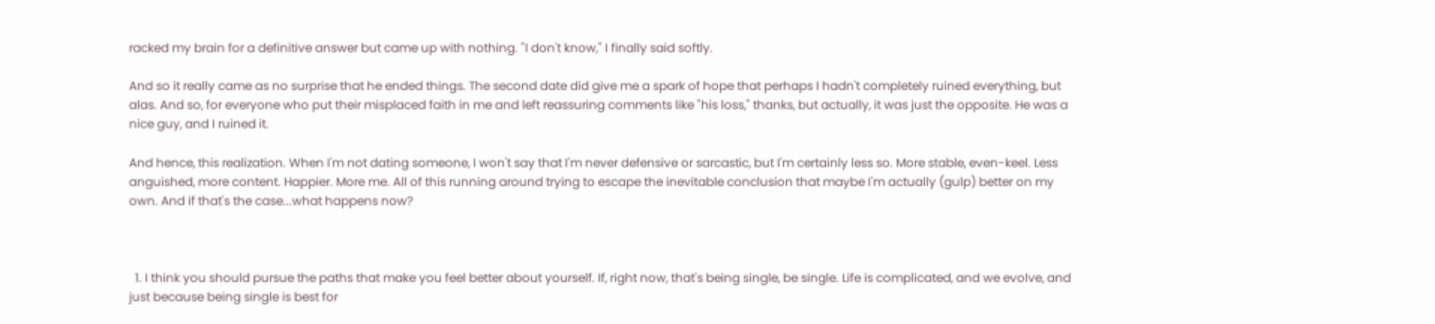racked my brain for a definitive answer but came up with nothing. "I don't know," I finally said softly.

And so it really came as no surprise that he ended things. The second date did give me a spark of hope that perhaps I hadn't completely ruined everything, but alas. And so, for everyone who put their misplaced faith in me and left reassuring comments like "his loss," thanks, but actually, it was just the opposite. He was a nice guy, and I ruined it.

And hence, this realization. When I'm not dating someone, I won't say that I'm never defensive or sarcastic, but I'm certainly less so. More stable, even-keel. Less anguished, more content. Happier. More me. All of this running around trying to escape the inevitable conclusion that maybe I'm actually (gulp) better on my own. And if that's the case...what happens now?



  1. I think you should pursue the paths that make you feel better about yourself. If, right now, that's being single, be single. Life is complicated, and we evolve, and just because being single is best for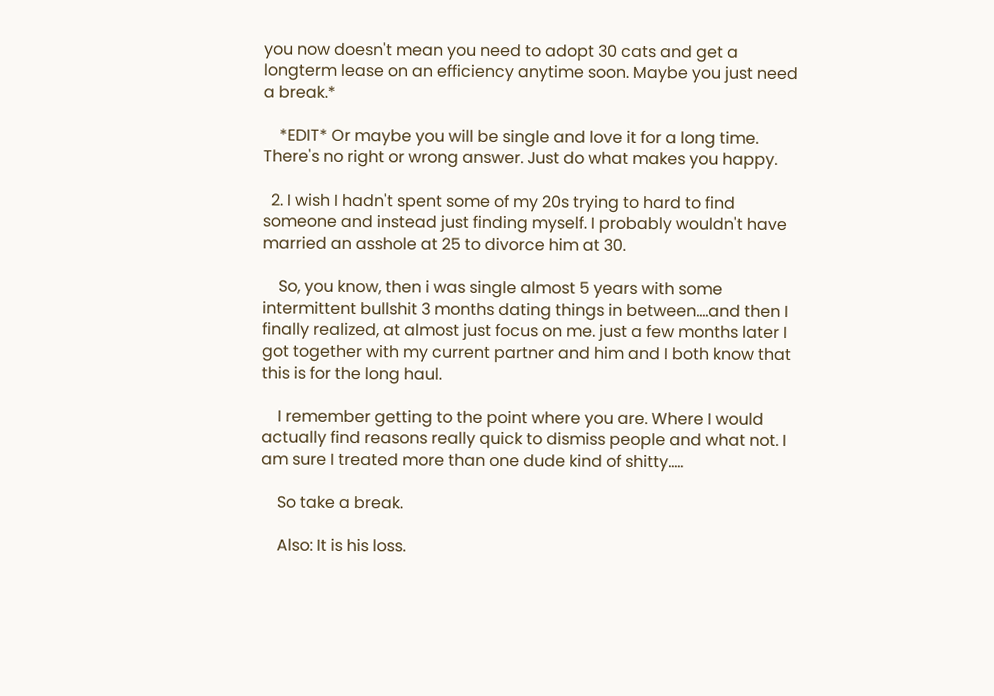you now doesn't mean you need to adopt 30 cats and get a longterm lease on an efficiency anytime soon. Maybe you just need a break.*

    *EDIT* Or maybe you will be single and love it for a long time. There's no right or wrong answer. Just do what makes you happy.

  2. I wish I hadn't spent some of my 20s trying to hard to find someone and instead just finding myself. I probably wouldn't have married an asshole at 25 to divorce him at 30.

    So, you know, then i was single almost 5 years with some intermittent bullshit 3 months dating things in between....and then I finally realized, at almost just focus on me. just a few months later I got together with my current partner and him and I both know that this is for the long haul.

    I remember getting to the point where you are. Where I would actually find reasons really quick to dismiss people and what not. I am sure I treated more than one dude kind of shitty.....

    So take a break.

    Also: It is his loss.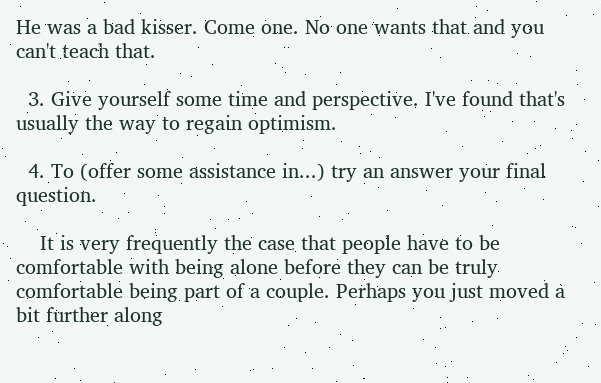He was a bad kisser. Come one. No one wants that and you can't teach that.

  3. Give yourself some time and perspective. I've found that's usually the way to regain optimism.

  4. To (offer some assistance in...) try an answer your final question.

    It is very frequently the case that people have to be comfortable with being alone before they can be truly comfortable being part of a couple. Perhaps you just moved a bit further along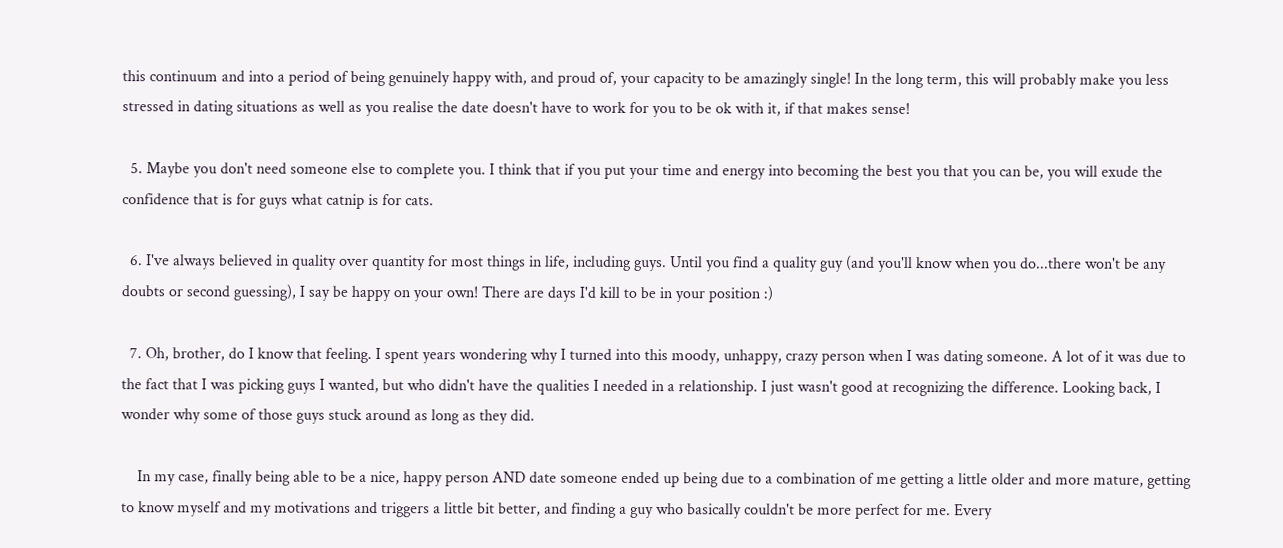this continuum and into a period of being genuinely happy with, and proud of, your capacity to be amazingly single! In the long term, this will probably make you less stressed in dating situations as well as you realise the date doesn't have to work for you to be ok with it, if that makes sense!

  5. Maybe you don't need someone else to complete you. I think that if you put your time and energy into becoming the best you that you can be, you will exude the confidence that is for guys what catnip is for cats.

  6. I've always believed in quality over quantity for most things in life, including guys. Until you find a quality guy (and you'll know when you do...there won't be any doubts or second guessing), I say be happy on your own! There are days I'd kill to be in your position :)

  7. Oh, brother, do I know that feeling. I spent years wondering why I turned into this moody, unhappy, crazy person when I was dating someone. A lot of it was due to the fact that I was picking guys I wanted, but who didn't have the qualities I needed in a relationship. I just wasn't good at recognizing the difference. Looking back, I wonder why some of those guys stuck around as long as they did.

    In my case, finally being able to be a nice, happy person AND date someone ended up being due to a combination of me getting a little older and more mature, getting to know myself and my motivations and triggers a little bit better, and finding a guy who basically couldn't be more perfect for me. Every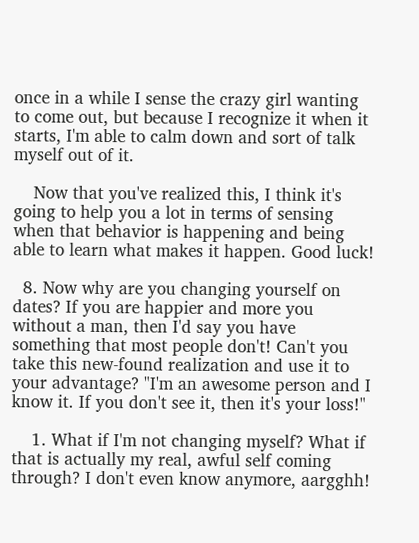once in a while I sense the crazy girl wanting to come out, but because I recognize it when it starts, I'm able to calm down and sort of talk myself out of it.

    Now that you've realized this, I think it's going to help you a lot in terms of sensing when that behavior is happening and being able to learn what makes it happen. Good luck!

  8. Now why are you changing yourself on dates? If you are happier and more you without a man, then I'd say you have something that most people don't! Can't you take this new-found realization and use it to your advantage? "I'm an awesome person and I know it. If you don't see it, then it's your loss!"

    1. What if I'm not changing myself? What if that is actually my real, awful self coming through? I don't even know anymore, aargghh!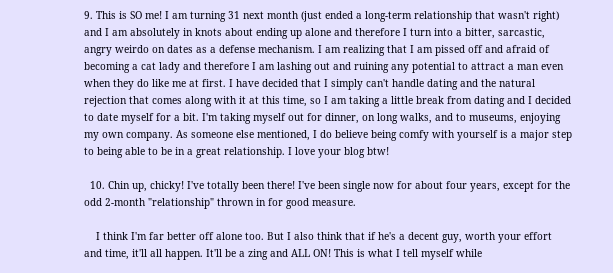9. This is SO me! I am turning 31 next month (just ended a long-term relationship that wasn't right) and I am absolutely in knots about ending up alone and therefore I turn into a bitter, sarcastic, angry weirdo on dates as a defense mechanism. I am realizing that I am pissed off and afraid of becoming a cat lady and therefore I am lashing out and ruining any potential to attract a man even when they do like me at first. I have decided that I simply can't handle dating and the natural rejection that comes along with it at this time, so I am taking a little break from dating and I decided to date myself for a bit. I'm taking myself out for dinner, on long walks, and to museums, enjoying my own company. As someone else mentioned, I do believe being comfy with yourself is a major step to being able to be in a great relationship. I love your blog btw!

  10. Chin up, chicky! I've totally been there! I've been single now for about four years, except for the odd 2-month "relationship" thrown in for good measure.

    I think I'm far better off alone too. But I also think that if he's a decent guy, worth your effort and time, it'll all happen. It'll be a zing and ALL ON! This is what I tell myself while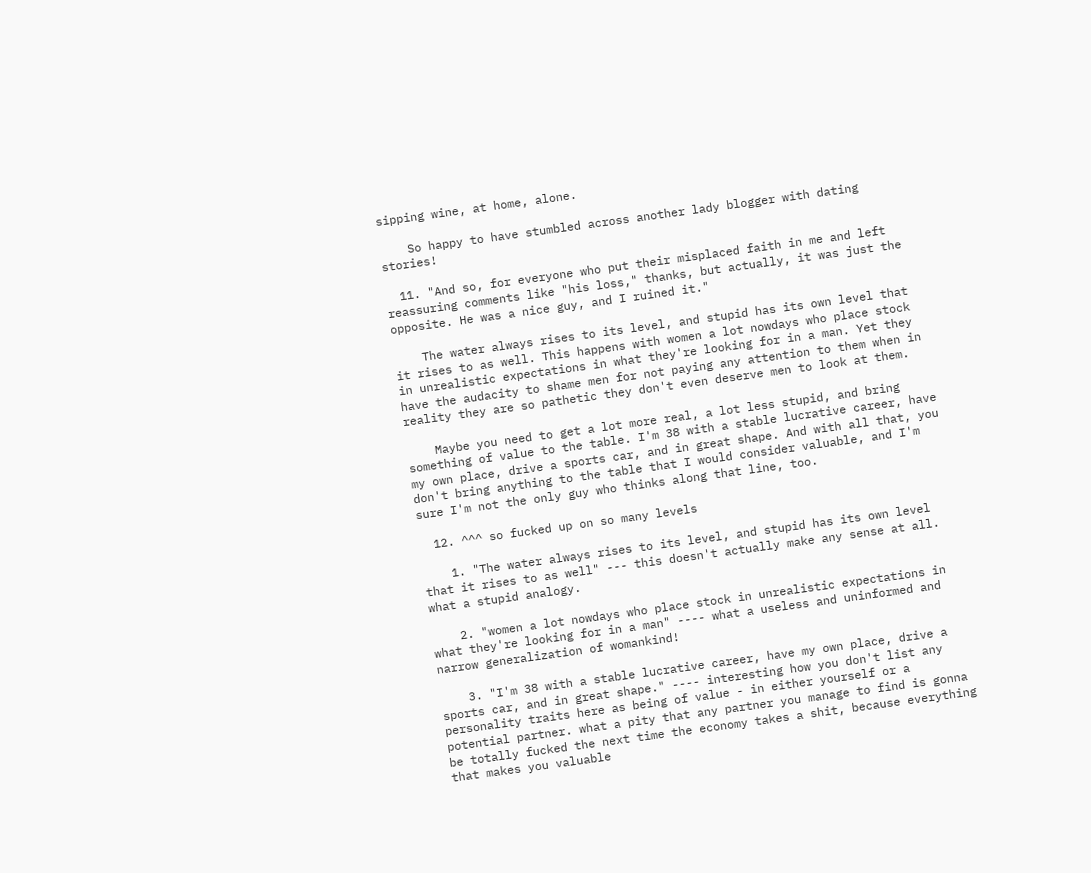sipping wine, at home, alone.

    So happy to have stumbled across another lady blogger with dating stories!

  11. "And so, for everyone who put their misplaced faith in me and left reassuring comments like "his loss," thanks, but actually, it was just the opposite. He was a nice guy, and I ruined it."

    The water always rises to its level, and stupid has its own level that it rises to as well. This happens with women a lot nowdays who place stock in unrealistic expectations in what they're looking for in a man. Yet they have the audacity to shame men for not paying any attention to them when in reality they are so pathetic they don't even deserve men to look at them.

    Maybe you need to get a lot more real, a lot less stupid, and bring something of value to the table. I'm 38 with a stable lucrative career, have my own place, drive a sports car, and in great shape. And with all that, you don't bring anything to the table that I would consider valuable, and I'm sure I'm not the only guy who thinks along that line, too.

  12. ^^^ so fucked up on so many levels

    1. "The water always rises to its level, and stupid has its own level that it rises to as well" --- this doesn't actually make any sense at all. what a stupid analogy.

    2. "women a lot nowdays who place stock in unrealistic expectations in what they're looking for in a man" ---- what a useless and uninformed and narrow generalization of womankind!

    3. "I'm 38 with a stable lucrative career, have my own place, drive a sports car, and in great shape." ---- interesting how you don't list any personality traits here as being of value - in either yourself or a potential partner. what a pity that any partner you manage to find is gonna be totally fucked the next time the economy takes a shit, because everything that makes you valuable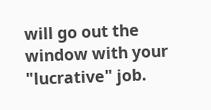will go out the window with your "lucrative" job.